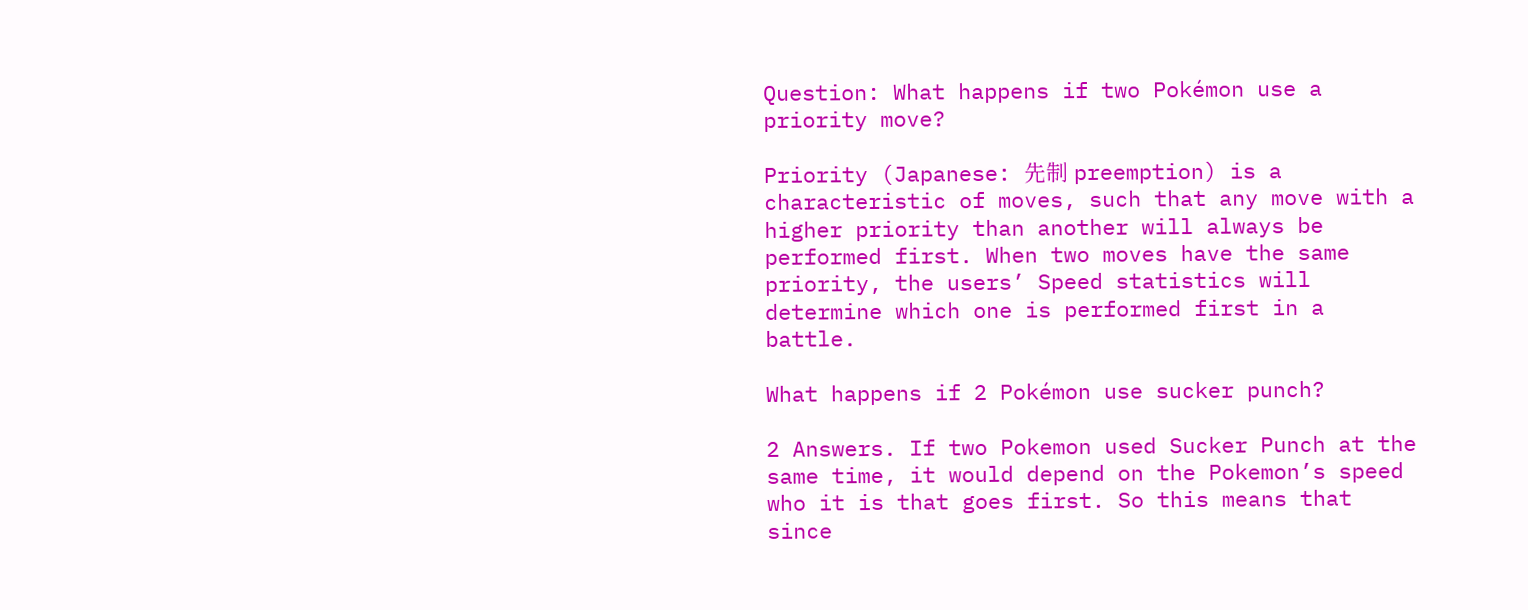Question: What happens if two Pokémon use a priority move?

Priority (Japanese: 先制 preemption) is a characteristic of moves, such that any move with a higher priority than another will always be performed first. When two moves have the same priority, the users’ Speed statistics will determine which one is performed first in a battle.

What happens if 2 Pokémon use sucker punch?

2 Answers. If two Pokemon used Sucker Punch at the same time, it would depend on the Pokemon’s speed who it is that goes first. So this means that since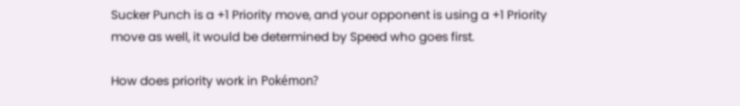Sucker Punch is a +1 Priority move, and your opponent is using a +1 Priority move as well, it would be determined by Speed who goes first.

How does priority work in Pokémon?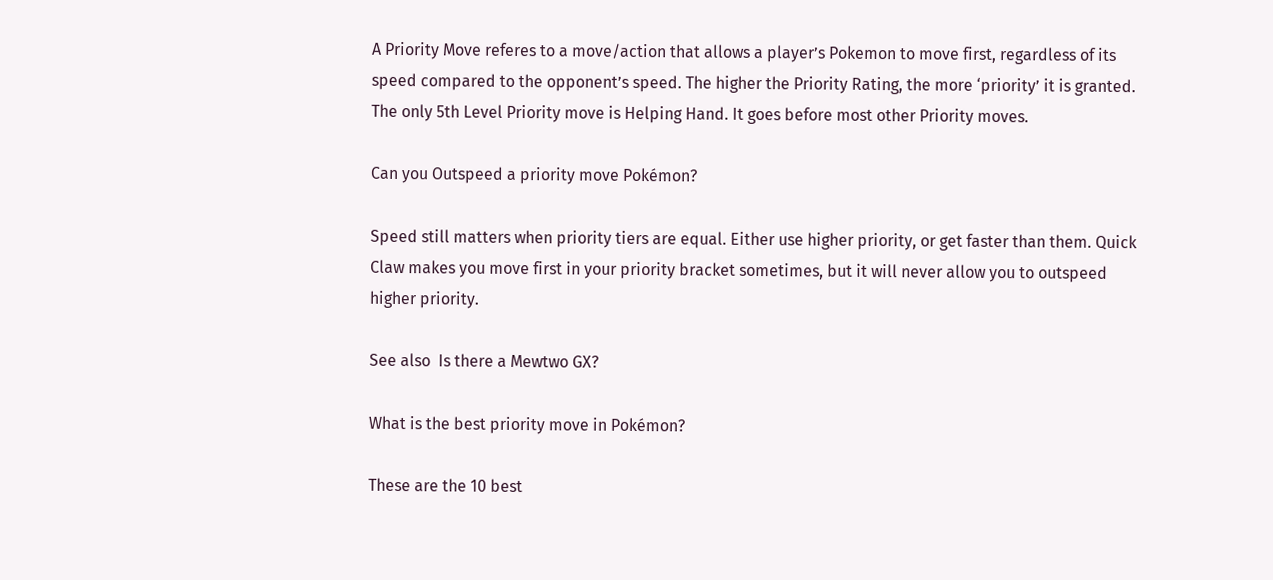A Priority Move referes to a move/action that allows a player’s Pokemon to move first, regardless of its speed compared to the opponent’s speed. The higher the Priority Rating, the more ‘priority’ it is granted. The only 5th Level Priority move is Helping Hand. It goes before most other Priority moves.

Can you Outspeed a priority move Pokémon?

Speed still matters when priority tiers are equal. Either use higher priority, or get faster than them. Quick Claw makes you move first in your priority bracket sometimes, but it will never allow you to outspeed higher priority.

See also  Is there a Mewtwo GX?

What is the best priority move in Pokémon?

These are the 10 best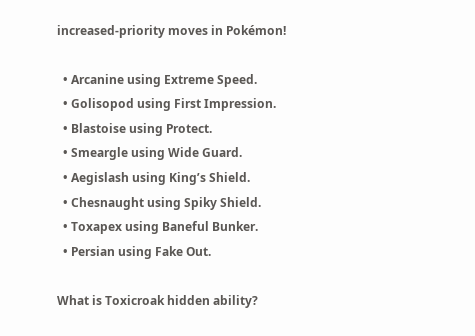increased-priority moves in Pokémon!

  • Arcanine using Extreme Speed.
  • Golisopod using First Impression.
  • Blastoise using Protect.
  • Smeargle using Wide Guard.
  • Aegislash using King’s Shield.
  • Chesnaught using Spiky Shield.
  • Toxapex using Baneful Bunker.
  • Persian using Fake Out.

What is Toxicroak hidden ability?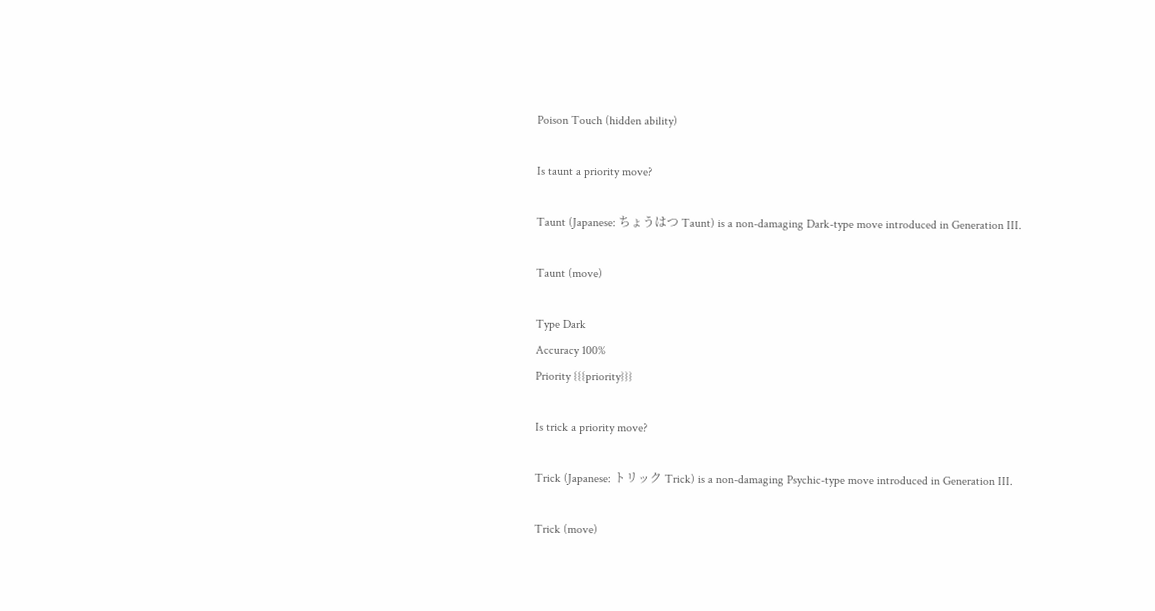Poison Touch (hidden ability)

Is taunt a priority move?

Taunt (Japanese: ちょうはつ Taunt) is a non-damaging Dark-type move introduced in Generation III.

Taunt (move)

Type Dark
Accuracy 100%
Priority {{{priority}}}

Is trick a priority move?

Trick (Japanese: トリック Trick) is a non-damaging Psychic-type move introduced in Generation III.

Trick (move)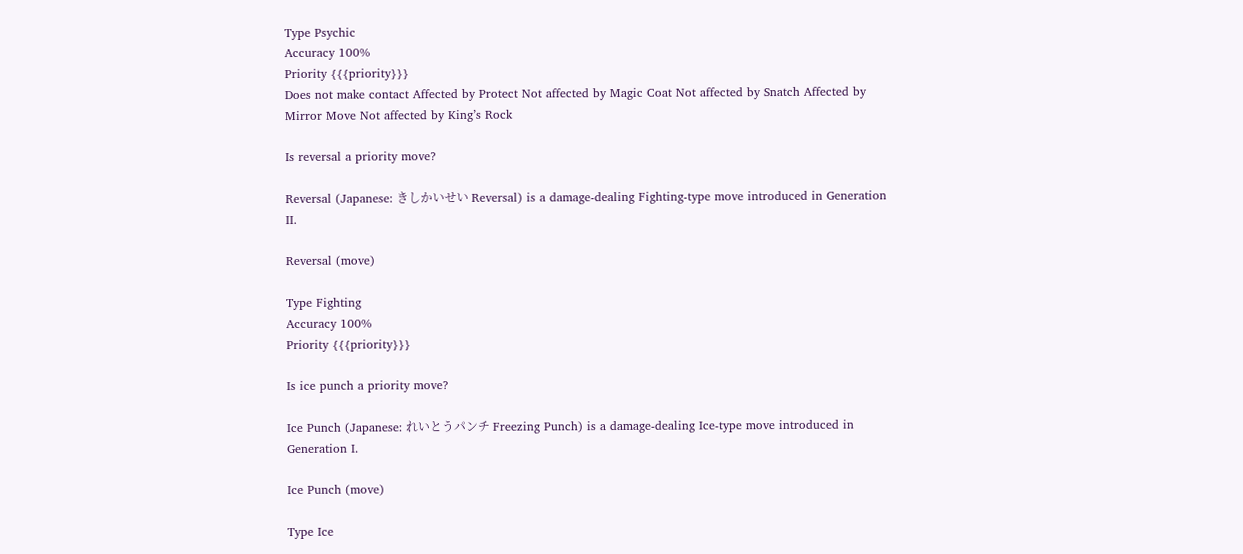Type Psychic
Accuracy 100%
Priority {{{priority}}}
Does not make contact Affected by Protect Not affected by Magic Coat Not affected by Snatch Affected by Mirror Move Not affected by King’s Rock

Is reversal a priority move?

Reversal (Japanese: きしかいせい Reversal) is a damage-dealing Fighting-type move introduced in Generation II.

Reversal (move)

Type Fighting
Accuracy 100%
Priority {{{priority}}}

Is ice punch a priority move?

Ice Punch (Japanese: れいとうパンチ Freezing Punch) is a damage-dealing Ice-type move introduced in Generation I.

Ice Punch (move)

Type Ice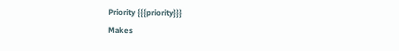Priority {{{priority}}}
Makes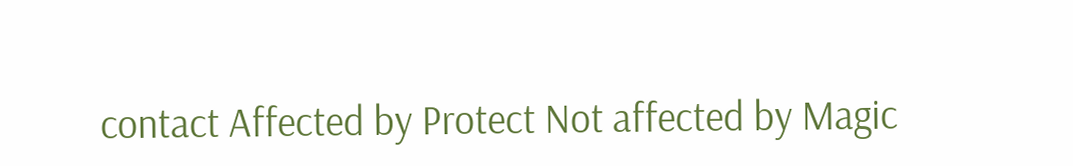contact Affected by Protect Not affected by Magic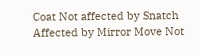Coat Not affected by Snatch Affected by Mirror Move Not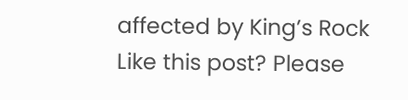affected by King’s Rock
Like this post? Please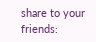share to your friends: